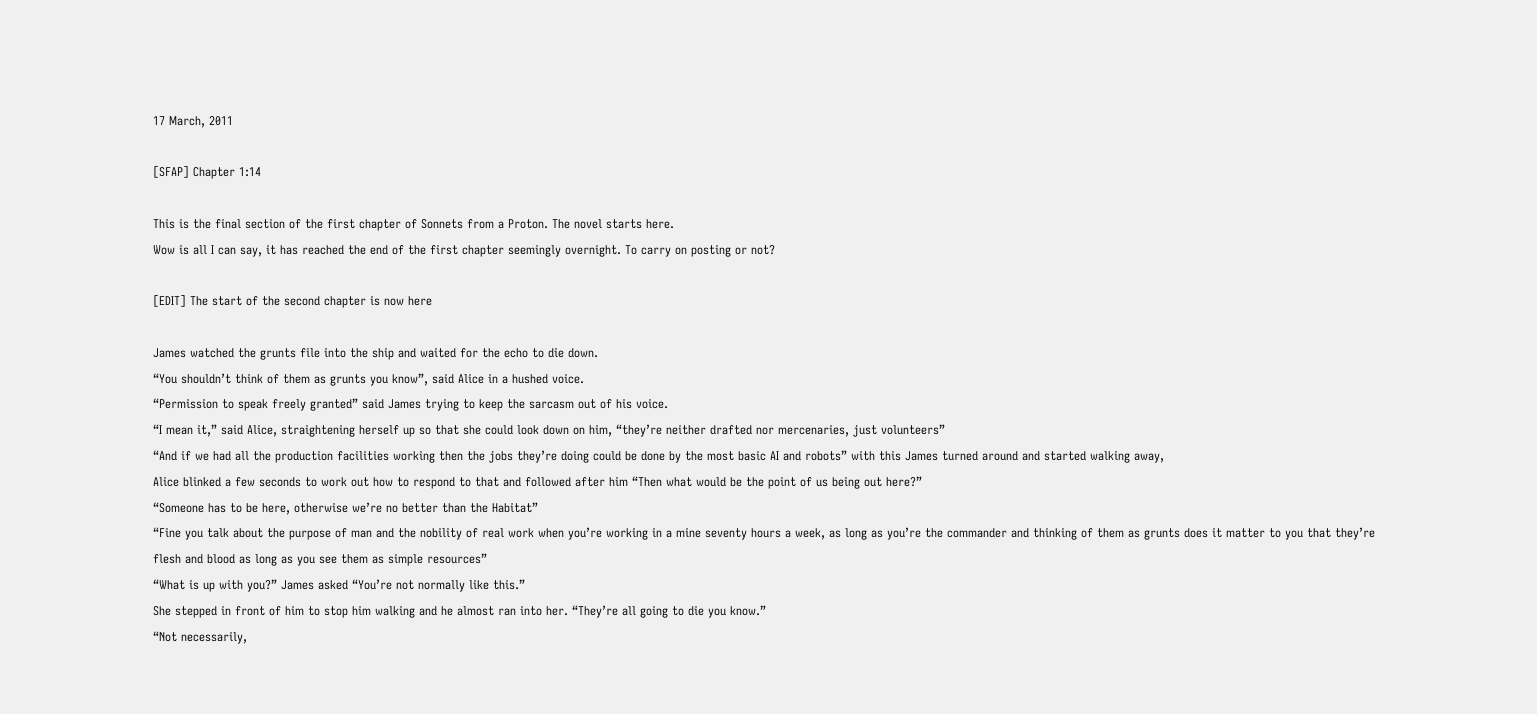17 March, 2011

[SFAP] Chapter 1:14

This is the final section of the first chapter of Sonnets from a Proton. The novel starts here.
Wow is all I can say, it has reached the end of the first chapter seemingly overnight. To carry on posting or not?

[EDIT] The start of the second chapter is now here

James watched the grunts file into the ship and waited for the echo to die down.
“You shouldn’t think of them as grunts you know”, said Alice in a hushed voice.
“Permission to speak freely granted” said James trying to keep the sarcasm out of his voice.
“I mean it,” said Alice, straightening herself up so that she could look down on him, “they’re neither drafted nor mercenaries, just volunteers”
“And if we had all the production facilities working then the jobs they’re doing could be done by the most basic AI and robots” with this James turned around and started walking away,
Alice blinked a few seconds to work out how to respond to that and followed after him “Then what would be the point of us being out here?”
“Someone has to be here, otherwise we’re no better than the Habitat”
“Fine you talk about the purpose of man and the nobility of real work when you’re working in a mine seventy hours a week, as long as you’re the commander and thinking of them as grunts does it matter to you that they’re flesh and blood as long as you see them as simple resources”
“What is up with you?” James asked “You’re not normally like this.”
She stepped in front of him to stop him walking and he almost ran into her. “They’re all going to die you know.”
“Not necessarily,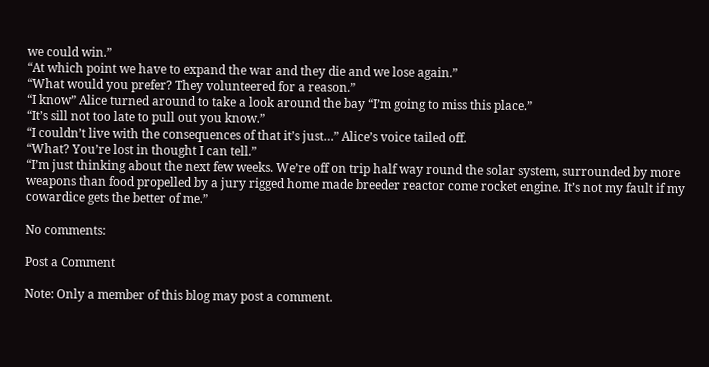we could win.”
“At which point we have to expand the war and they die and we lose again.”
“What would you prefer? They volunteered for a reason.”
“I know” Alice turned around to take a look around the bay “I’m going to miss this place.”
“It’s sill not too late to pull out you know.”
“I couldn’t live with the consequences of that it’s just…” Alice’s voice tailed off.
“What? You’re lost in thought I can tell.”
“I’m just thinking about the next few weeks. We’re off on trip half way round the solar system, surrounded by more weapons than food propelled by a jury rigged home made breeder reactor come rocket engine. It’s not my fault if my cowardice gets the better of me.”

No comments:

Post a Comment

Note: Only a member of this blog may post a comment.